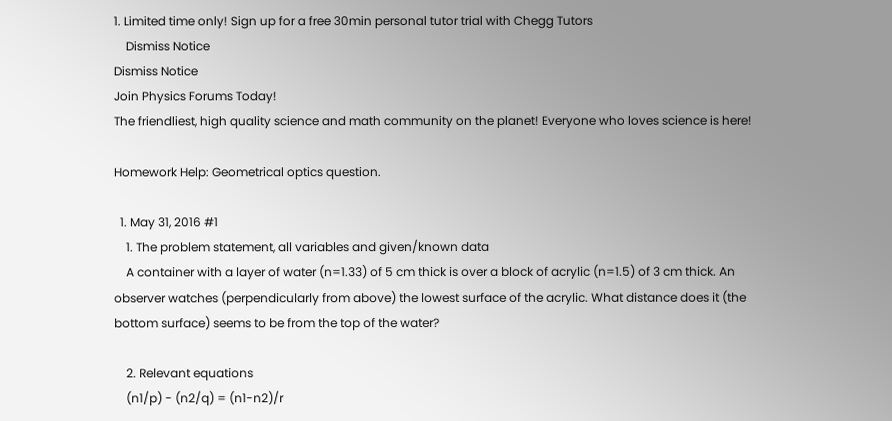1. Limited time only! Sign up for a free 30min personal tutor trial with Chegg Tutors
    Dismiss Notice
Dismiss Notice
Join Physics Forums Today!
The friendliest, high quality science and math community on the planet! Everyone who loves science is here!

Homework Help: Geometrical optics question.

  1. May 31, 2016 #1
    1. The problem statement, all variables and given/known data
    A container with a layer of water (n=1.33) of 5 cm thick is over a block of acrylic (n=1.5) of 3 cm thick. An observer watches (perpendicularly from above) the lowest surface of the acrylic. What distance does it (the bottom surface) seems to be from the top of the water?

    2. Relevant equations
    (n1/p) - (n2/q) = (n1-n2)/r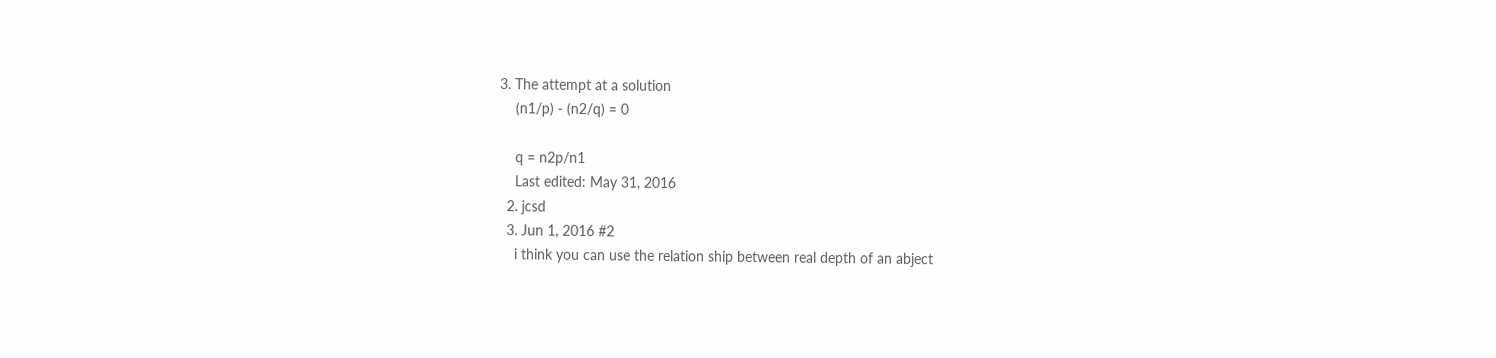3. The attempt at a solution
    (n1/p) - (n2/q) = 0

    q = n2p/n1
    Last edited: May 31, 2016
  2. jcsd
  3. Jun 1, 2016 #2
    i think you can use the relation ship between real depth of an abject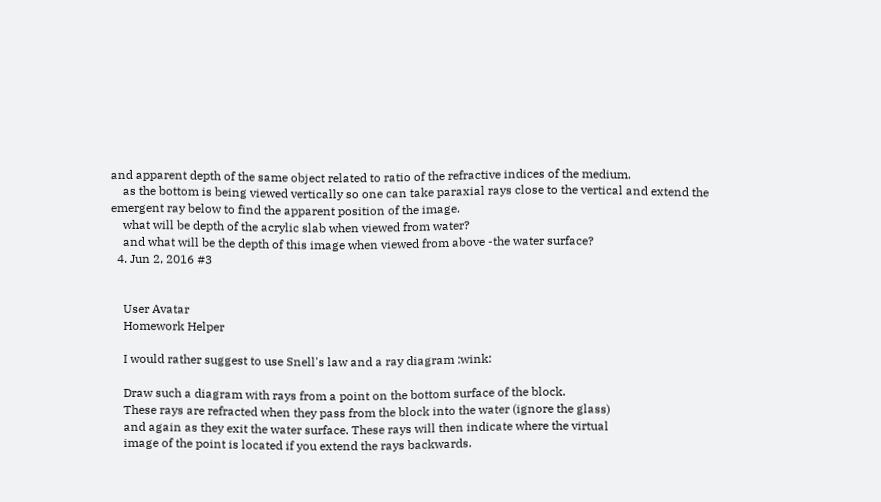and apparent depth of the same object related to ratio of the refractive indices of the medium.
    as the bottom is being viewed vertically so one can take paraxial rays close to the vertical and extend the emergent ray below to find the apparent position of the image.
    what will be depth of the acrylic slab when viewed from water?
    and what will be the depth of this image when viewed from above -the water surface?
  4. Jun 2, 2016 #3


    User Avatar
    Homework Helper

    I would rather suggest to use Snell's law and a ray diagram :wink:

    Draw such a diagram with rays from a point on the bottom surface of the block.
    These rays are refracted when they pass from the block into the water (ignore the glass)
    and again as they exit the water surface. These rays will then indicate where the virtual
    image of the point is located if you extend the rays backwards.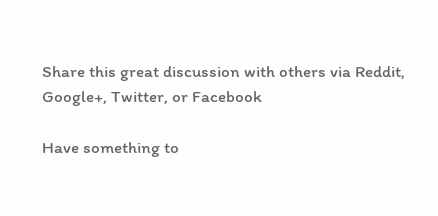Share this great discussion with others via Reddit, Google+, Twitter, or Facebook

Have something to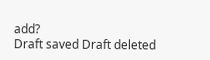add?
Draft saved Draft deleted